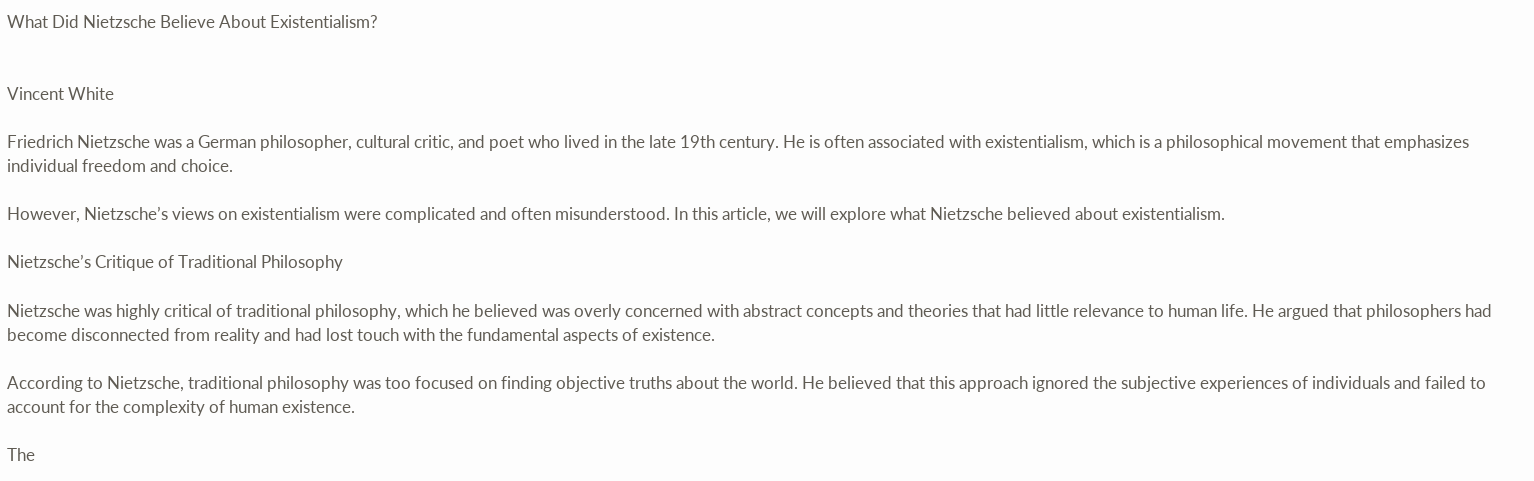What Did Nietzsche Believe About Existentialism?


Vincent White

Friedrich Nietzsche was a German philosopher, cultural critic, and poet who lived in the late 19th century. He is often associated with existentialism, which is a philosophical movement that emphasizes individual freedom and choice.

However, Nietzsche’s views on existentialism were complicated and often misunderstood. In this article, we will explore what Nietzsche believed about existentialism.

Nietzsche’s Critique of Traditional Philosophy

Nietzsche was highly critical of traditional philosophy, which he believed was overly concerned with abstract concepts and theories that had little relevance to human life. He argued that philosophers had become disconnected from reality and had lost touch with the fundamental aspects of existence.

According to Nietzsche, traditional philosophy was too focused on finding objective truths about the world. He believed that this approach ignored the subjective experiences of individuals and failed to account for the complexity of human existence.

The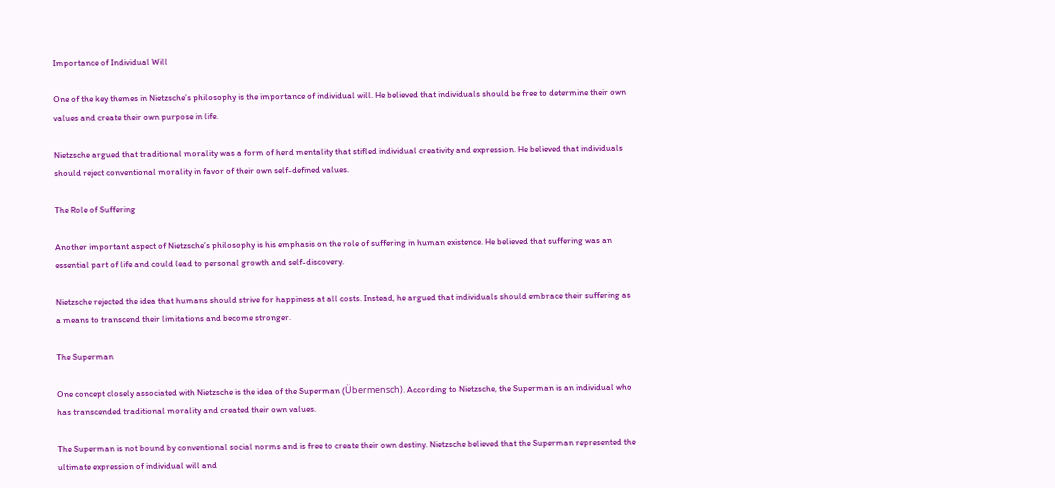Importance of Individual Will

One of the key themes in Nietzsche’s philosophy is the importance of individual will. He believed that individuals should be free to determine their own values and create their own purpose in life.

Nietzsche argued that traditional morality was a form of herd mentality that stifled individual creativity and expression. He believed that individuals should reject conventional morality in favor of their own self-defined values.

The Role of Suffering

Another important aspect of Nietzsche’s philosophy is his emphasis on the role of suffering in human existence. He believed that suffering was an essential part of life and could lead to personal growth and self-discovery.

Nietzsche rejected the idea that humans should strive for happiness at all costs. Instead, he argued that individuals should embrace their suffering as a means to transcend their limitations and become stronger.

The Superman

One concept closely associated with Nietzsche is the idea of the Superman (Übermensch). According to Nietzsche, the Superman is an individual who has transcended traditional morality and created their own values.

The Superman is not bound by conventional social norms and is free to create their own destiny. Nietzsche believed that the Superman represented the ultimate expression of individual will and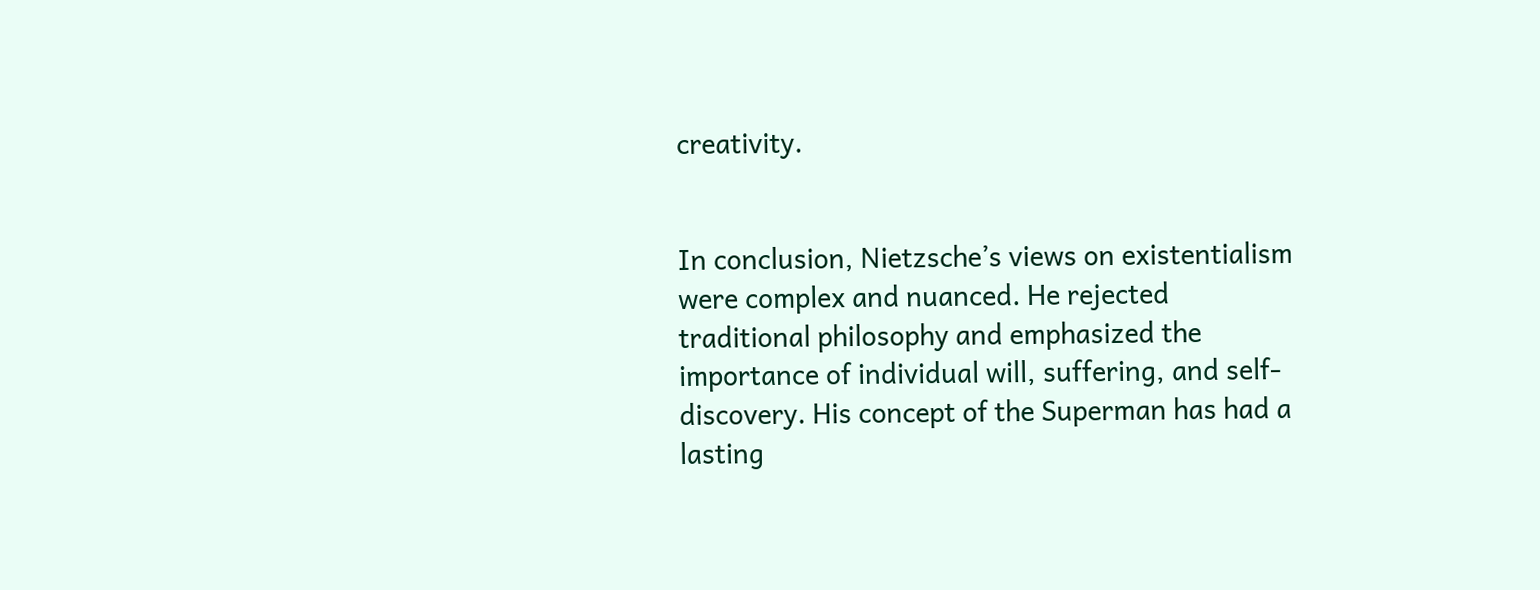creativity.


In conclusion, Nietzsche’s views on existentialism were complex and nuanced. He rejected traditional philosophy and emphasized the importance of individual will, suffering, and self-discovery. His concept of the Superman has had a lasting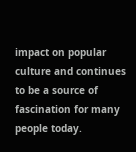impact on popular culture and continues to be a source of fascination for many people today.